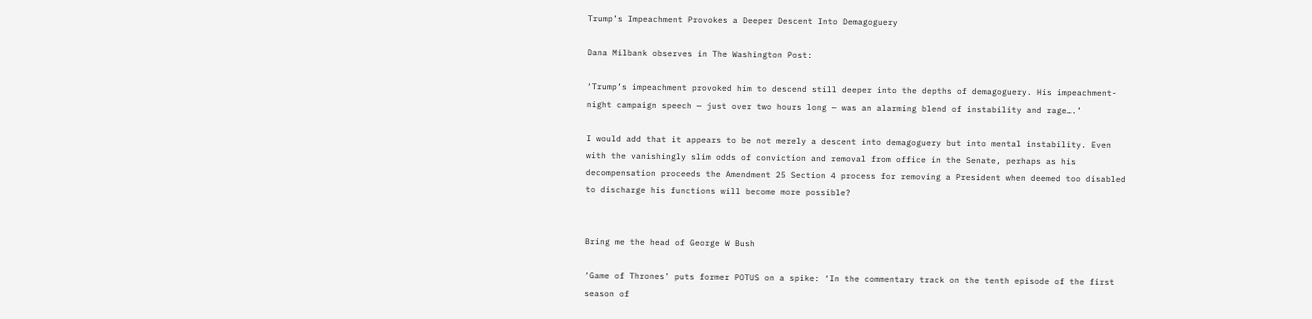Trump’s Impeachment Provokes a Deeper Descent Into Demagoguery

Dana Milbank observes in The Washington Post:

‘Trump’s impeachment provoked him to descend still deeper into the depths of demagoguery. His impeachment-night campaign speech — just over two hours long — was an alarming blend of instability and rage….’

I would add that it appears to be not merely a descent into demagoguery but into mental instability. Even with the vanishingly slim odds of conviction and removal from office in the Senate, perhaps as his decompensation proceeds the Amendment 25 Section 4 process for removing a President when deemed too disabled to discharge his functions will become more possible?


Bring me the head of George W Bush

‘Game of Thrones’ puts former POTUS on a spike: ‘In the commentary track on the tenth episode of the first season of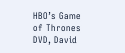HBO’s Game of Thrones DVD, David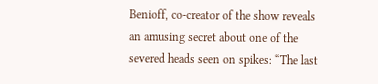Benioff, co-creator of the show reveals an amusing secret about one of the severed heads seen on spikes: “The last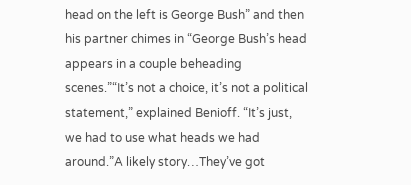head on the left is George Bush” and then his partner chimes in “George Bush’s head appears in a couple beheading scenes.”“It’s not a choice, it’s not a political statement,” explained Benioff. “It’s just, we had to use what heads we had around.”A likely story…They’ve got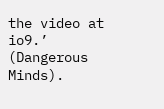the video at io9.’ (Dangerous Minds).